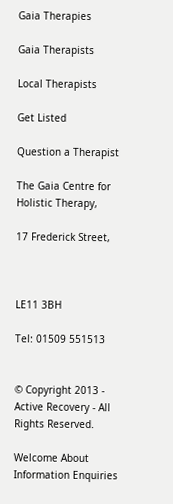Gaia Therapies

Gaia Therapists

Local Therapists

Get Listed

Question a Therapist

The Gaia Centre for Holistic Therapy,

17 Frederick Street,



LE11 3BH

Tel: 01509 551513


© Copyright 2013 - Active Recovery - All Rights Reserved.

Welcome About Information Enquiries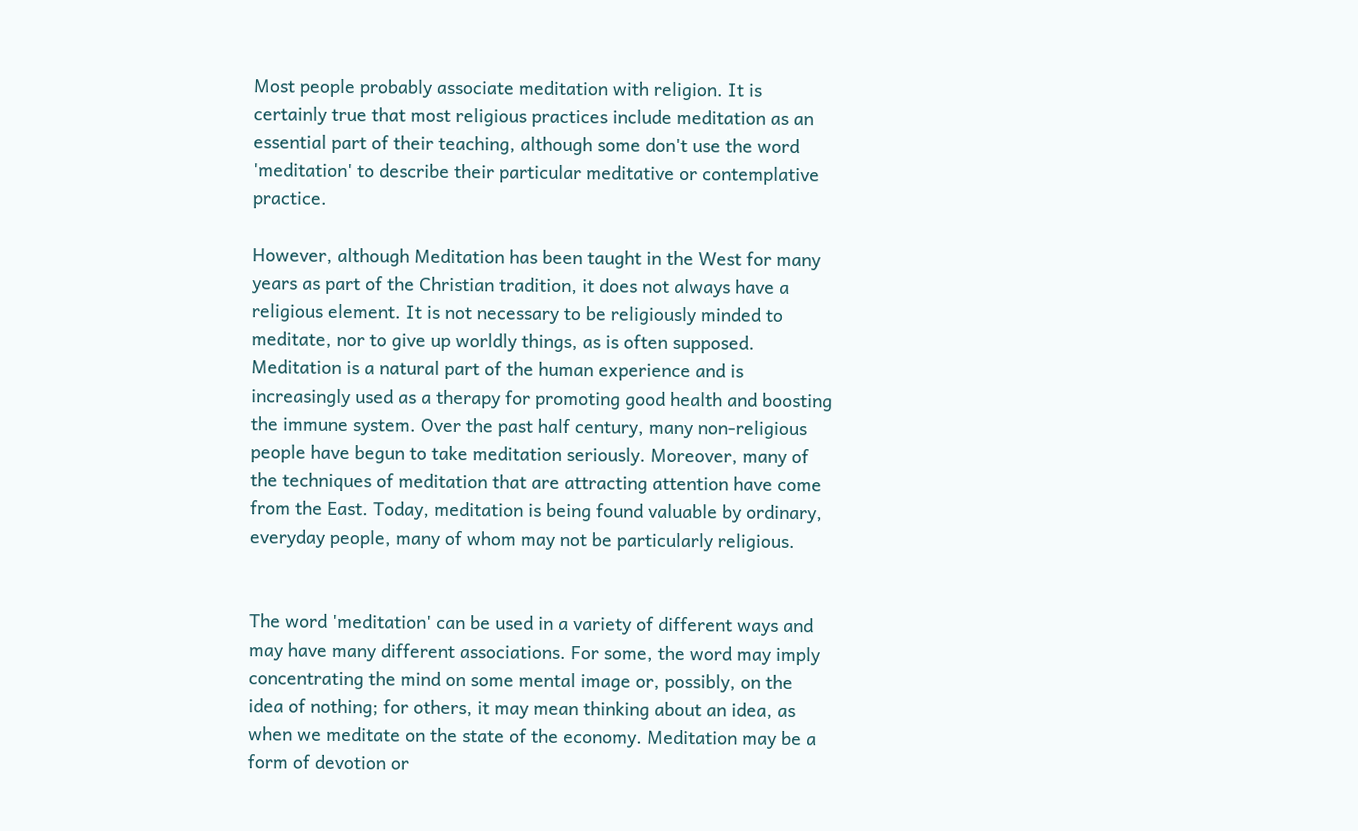Most people probably associate meditation with religion. It is certainly true that most religious practices include meditation as an essential part of their teaching, although some don't use the word 'meditation' to describe their particular meditative or contemplative practice.

However, although Meditation has been taught in the West for many years as part of the Christian tradition, it does not always have a religious element. It is not necessary to be religiously minded to meditate, nor to give up worldly things, as is often supposed. Meditation is a natural part of the human experience and is increasingly used as a therapy for promoting good health and boosting the immune system. Over the past half century, many non-religious people have begun to take meditation seriously. Moreover, many of the techniques of meditation that are attracting attention have come from the East. Today, meditation is being found valuable by ordinary, everyday people, many of whom may not be particularly religious.


The word 'meditation' can be used in a variety of different ways and may have many different associations. For some, the word may imply concentrating the mind on some mental image or, possibly, on the idea of nothing; for others, it may mean thinking about an idea, as when we meditate on the state of the economy. Meditation may be a form of devotion or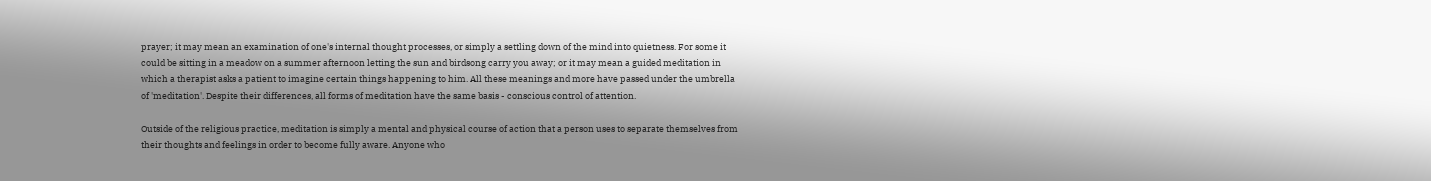prayer; it may mean an examination of one's internal thought processes, or simply a settling down of the mind into quietness. For some it could be sitting in a meadow on a summer afternoon letting the sun and birdsong carry you away; or it may mean a guided meditation in which a therapist asks a patient to imagine certain things happening to him. All these meanings and more have passed under the umbrella of 'meditation'. Despite their differences, all forms of meditation have the same basis - conscious control of attention.

Outside of the religious practice, meditation is simply a mental and physical course of action that a person uses to separate themselves from their thoughts and feelings in order to become fully aware. Anyone who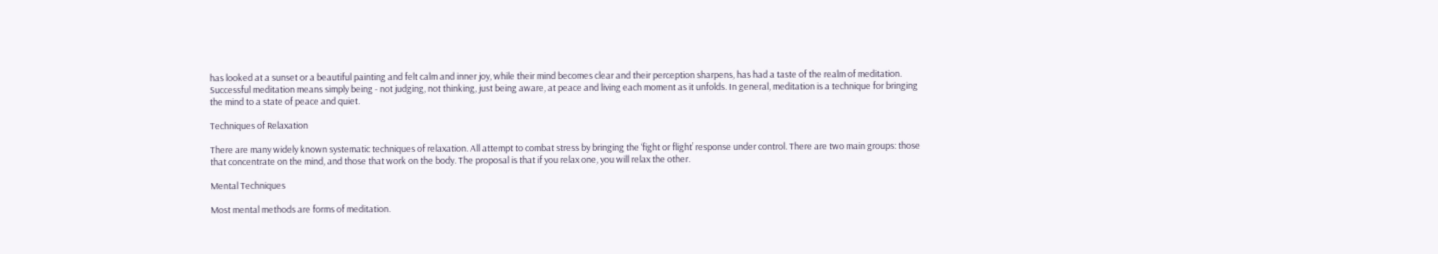has looked at a sunset or a beautiful painting and felt calm and inner joy, while their mind becomes clear and their perception sharpens, has had a taste of the realm of meditation. Successful meditation means simply being - not judging, not thinking, just being aware, at peace and living each moment as it unfolds. In general, meditation is a technique for bringing the mind to a state of peace and quiet.

Techniques of Relaxation

There are many widely known systematic techniques of relaxation. All attempt to combat stress by bringing the ‘fight or flight’ response under control. There are two main groups: those that concentrate on the mind, and those that work on the body. The proposal is that if you relax one, you will relax the other.

Mental Techniques

Most mental methods are forms of meditation.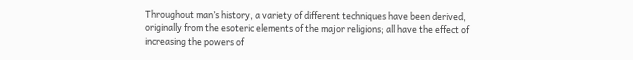Throughout man’s history, a variety of different techniques have been derived, originally from the esoteric elements of the major religions; all have the effect of increasing the powers of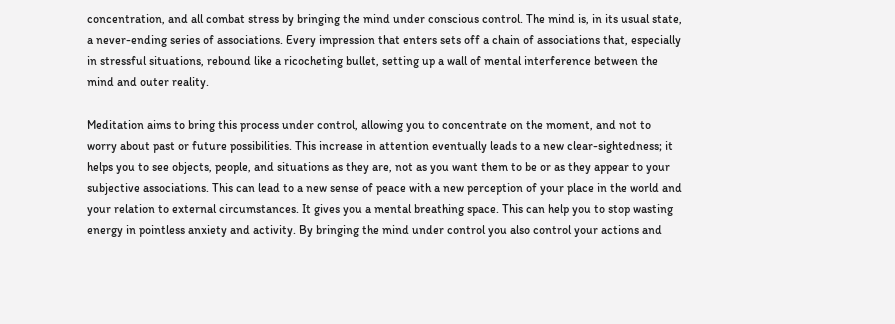concentration, and all combat stress by bringing the mind under conscious control. The mind is, in its usual state, a never-ending series of associations. Every impression that enters sets off a chain of associations that, especially in stressful situations, rebound like a ricocheting bullet, setting up a wall of mental interference between the mind and outer reality.

Meditation aims to bring this process under control, allowing you to concentrate on the moment, and not to worry about past or future possibilities. This increase in attention eventually leads to a new clear-sightedness; it helps you to see objects, people, and situations as they are, not as you want them to be or as they appear to your subjective associations. This can lead to a new sense of peace with a new perception of your place in the world and your relation to external circumstances. It gives you a mental breathing space. This can help you to stop wasting energy in pointless anxiety and activity. By bringing the mind under control you also control your actions and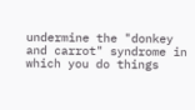undermine the "donkey and carrot" syndrome in which you do things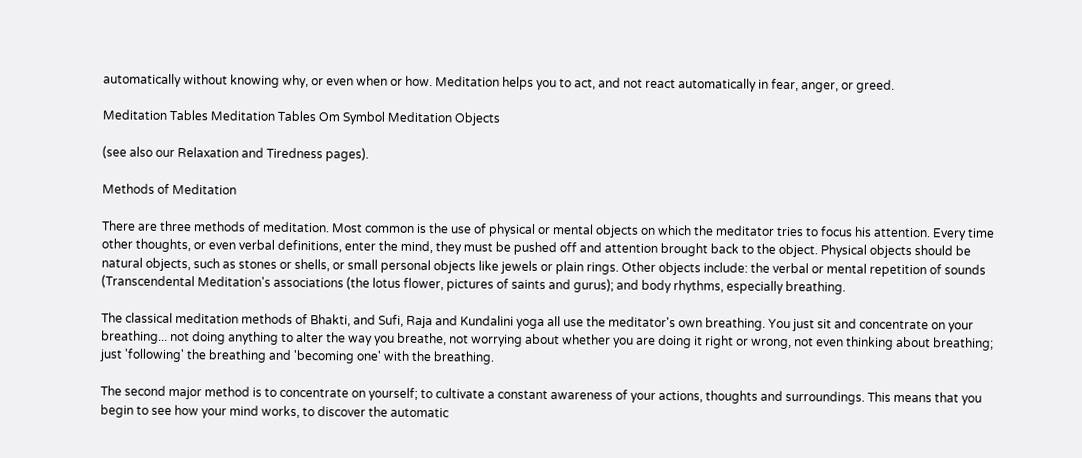automatically without knowing why, or even when or how. Meditation helps you to act, and not react automatically in fear, anger, or greed.

Meditation Tables Meditation Tables Om Symbol Meditation Objects

(see also our Relaxation and Tiredness pages).

Methods of Meditation

There are three methods of meditation. Most common is the use of physical or mental objects on which the meditator tries to focus his attention. Every time other thoughts, or even verbal definitions, enter the mind, they must be pushed off and attention brought back to the object. Physical objects should be natural objects, such as stones or shells, or small personal objects like jewels or plain rings. Other objects include: the verbal or mental repetition of sounds (Transcendental Meditation's associations (the lotus flower, pictures of saints and gurus); and body rhythms, especially breathing.

The classical meditation methods of Bhakti, and Sufi, Raja and Kundalini yoga all use the meditator's own breathing. You just sit and concentrate on your breathing... not doing anything to alter the way you breathe, not worrying about whether you are doing it right or wrong, not even thinking about breathing; just 'following' the breathing and 'becoming one' with the breathing.

The second major method is to concentrate on yourself; to cultivate a constant awareness of your actions, thoughts and surroundings. This means that you begin to see how your mind works, to discover the automatic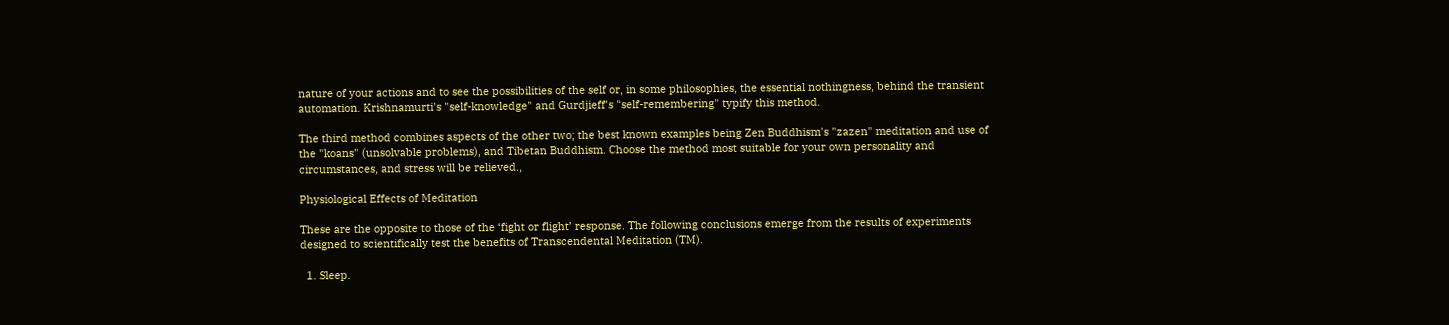nature of your actions and to see the possibilities of the self or, in some philosophies, the essential nothingness, behind the transient automation. Krishnamurti's "self-knowledge" and Gurdjieff's "self-remembering" typify this method.

The third method combines aspects of the other two; the best known examples being Zen Buddhism's "zazen" meditation and use of the "koans" (unsolvable problems), and Tibetan Buddhism. Choose the method most suitable for your own personality and circumstances, and stress will be relieved.,

Physiological Effects of Meditation

These are the opposite to those of the ‘fight or flight’ response. The following conclusions emerge from the results of experiments designed to scientifically test the benefits of Transcendental Meditation (TM).

  1. Sleep.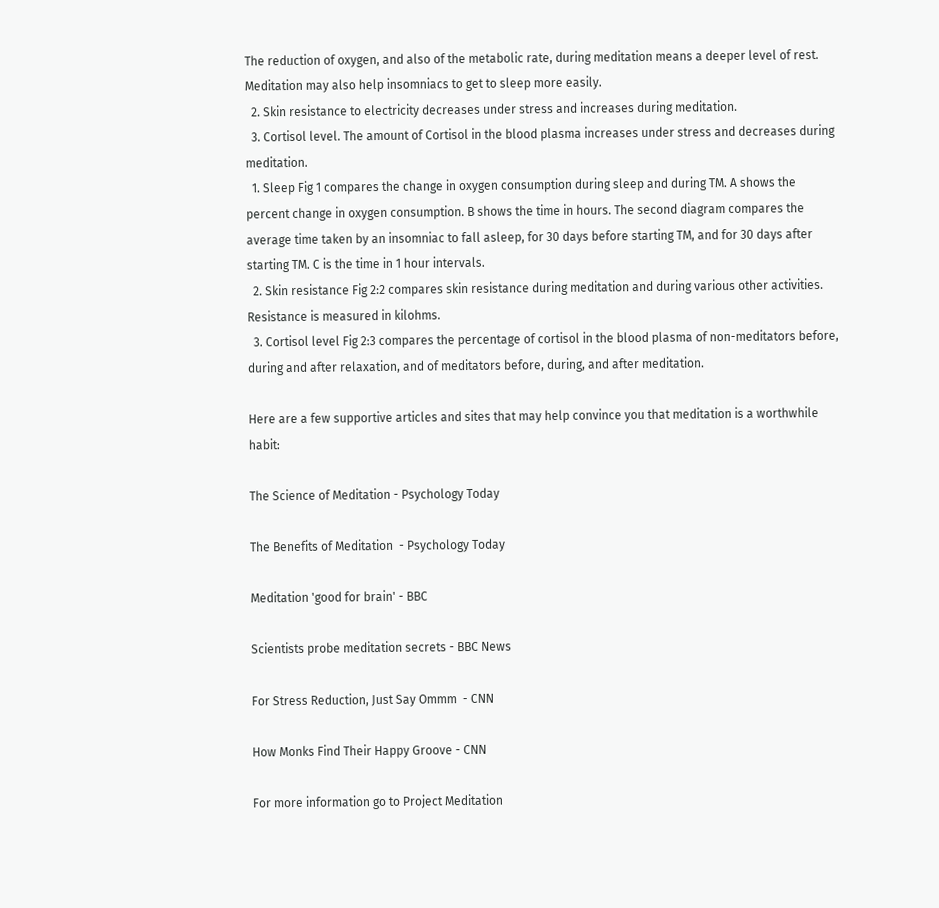The reduction of oxygen, and also of the metabolic rate, during meditation means a deeper level of rest. Meditation may also help insomniacs to get to sleep more easily.
  2. Skin resistance to electricity decreases under stress and increases during meditation.
  3. Cortisol level. The amount of Cortisol in the blood plasma increases under stress and decreases during meditation.
  1. Sleep Fig 1 compares the change in oxygen consumption during sleep and during TM. A shows the percent change in oxygen consumption. B shows the time in hours. The second diagram compares the average time taken by an insomniac to fall asleep, for 30 days before starting TM, and for 30 days after starting TM. C is the time in 1 hour intervals.
  2. Skin resistance Fig 2:2 compares skin resistance during meditation and during various other activities. Resistance is measured in kilohms.
  3. Cortisol level Fig 2:3 compares the percentage of cortisol in the blood plasma of non-meditators before, during and after relaxation, and of meditators before, during, and after meditation.

Here are a few supportive articles and sites that may help convince you that meditation is a worthwhile habit:

The Science of Meditation - Psychology Today

The Benefits of Meditation  - Psychology Today

Meditation 'good for brain' - BBC

Scientists probe meditation secrets - BBC News

For Stress Reduction, Just Say Ommm  - CNN

How Monks Find Their Happy Groove - CNN

For more information go to Project Meditation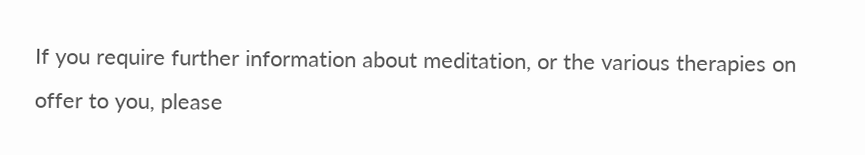If you require further information about meditation, or the various therapies on offer to you, please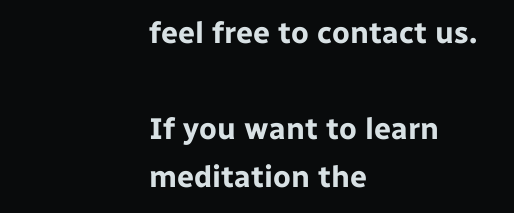feel free to contact us.

If you want to learn meditation the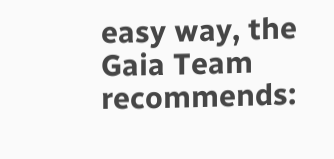easy way, the Gaia Team recommends: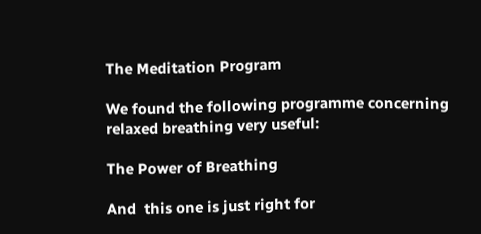The Meditation Program

We found the following programme concerning relaxed breathing very useful:

The Power of Breathing

And  this one is just right for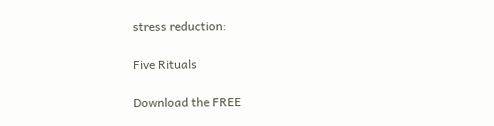stress reduction:

Five Rituals

Download the FREE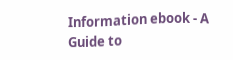Information ebook - A Guide to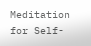Meditation for Self-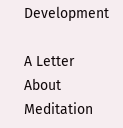Development

A Letter About Meditation